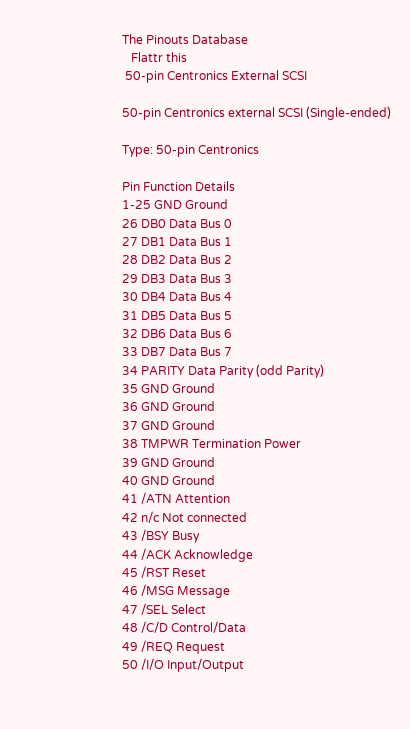The Pinouts Database
   Flattr this
 50-pin Centronics External SCSI

50-pin Centronics external SCSI (Single-ended)

Type: 50-pin Centronics

Pin Function Details
1-25 GND Ground
26 DB0 Data Bus 0
27 DB1 Data Bus 1
28 DB2 Data Bus 2
29 DB3 Data Bus 3
30 DB4 Data Bus 4
31 DB5 Data Bus 5
32 DB6 Data Bus 6
33 DB7 Data Bus 7
34 PARITY Data Parity (odd Parity)
35 GND Ground
36 GND Ground
37 GND Ground
38 TMPWR Termination Power
39 GND Ground
40 GND Ground
41 /ATN Attention
42 n/c Not connected
43 /BSY Busy
44 /ACK Acknowledge
45 /RST Reset
46 /MSG Message
47 /SEL Select
48 /C/D Control/Data
49 /REQ Request
50 /I/O Input/Output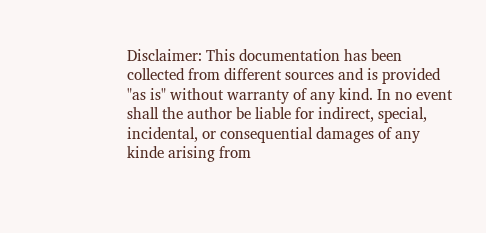Disclaimer: This documentation has been collected from different sources and is provided "as is" without warranty of any kind. In no event shall the author be liable for indirect, special, incidental, or consequential damages of any kinde arising from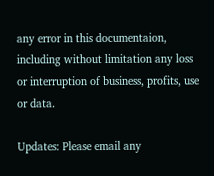any error in this documentaion, including without limitation any loss or interruption of business, profits, use or data.

Updates: Please email any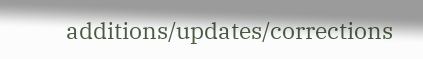additions/updates/corrections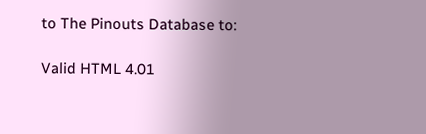to The Pinouts Database to:

Valid HTML 4.01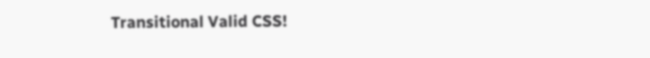Transitional Valid CSS!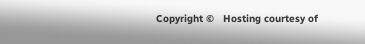Copyright ©   Hosting courtesy of